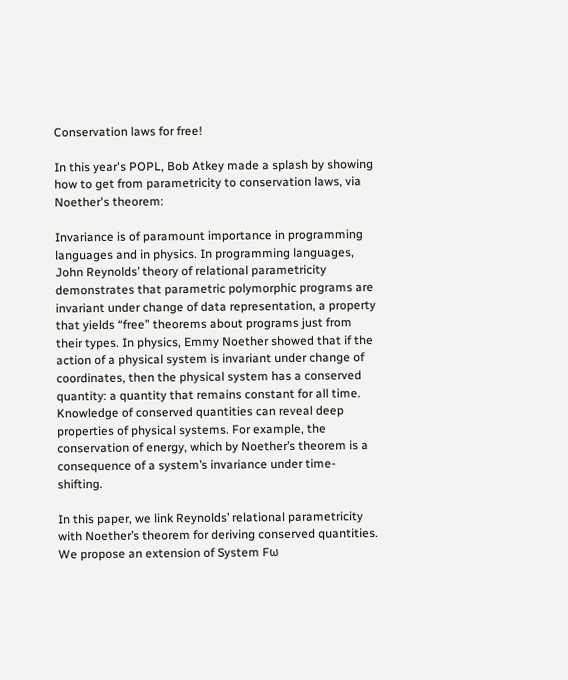Conservation laws for free!

In this year's POPL, Bob Atkey made a splash by showing how to get from parametricity to conservation laws, via Noether's theorem:

Invariance is of paramount importance in programming languages and in physics. In programming languages, John Reynolds’ theory of relational parametricity demonstrates that parametric polymorphic programs are invariant under change of data representation, a property that yields “free” theorems about programs just from their types. In physics, Emmy Noether showed that if the action of a physical system is invariant under change of coordinates, then the physical system has a conserved quantity: a quantity that remains constant for all time. Knowledge of conserved quantities can reveal deep properties of physical systems. For example, the conservation of energy, which by Noether’s theorem is a consequence of a system’s invariance under time-shifting.

In this paper, we link Reynolds’ relational parametricity with Noether’s theorem for deriving conserved quantities. We propose an extension of System Fω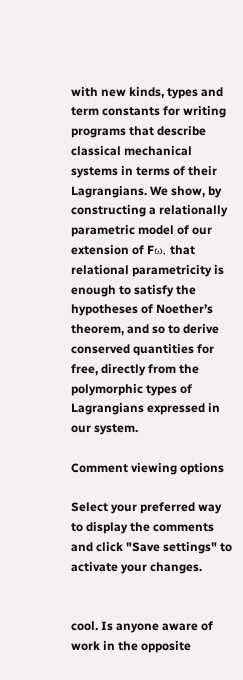with new kinds, types and term constants for writing programs that describe classical mechanical systems in terms of their Lagrangians. We show, by constructing a relationally parametric model of our extension of Fω, that relational parametricity is enough to satisfy the hypotheses of Noether’s theorem, and so to derive conserved quantities for free, directly from the polymorphic types of Lagrangians expressed in our system.

Comment viewing options

Select your preferred way to display the comments and click "Save settings" to activate your changes.


cool. Is anyone aware of work in the opposite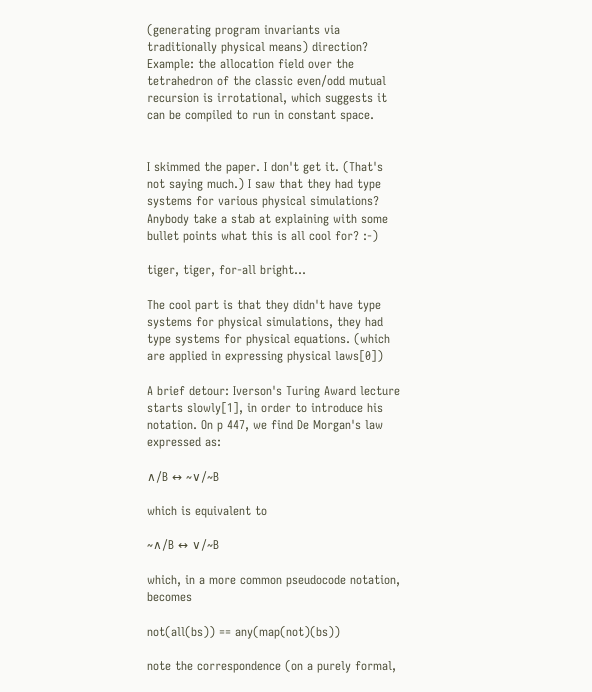(generating program invariants via traditionally physical means) direction? Example: the allocation field over the tetrahedron of the classic even/odd mutual recursion is irrotational, which suggests it can be compiled to run in constant space.


I skimmed the paper. I don't get it. (That's not saying much.) I saw that they had type systems for various physical simulations? Anybody take a stab at explaining with some bullet points what this is all cool for? :-)

tiger, tiger, for-all bright...

The cool part is that they didn't have type systems for physical simulations, they had type systems for physical equations. (which are applied in expressing physical laws[0])

A brief detour: Iverson's Turing Award lecture starts slowly[1], in order to introduce his notation. On p 447, we find De Morgan's law expressed as:

∧/B ↔ ~∨/~B

which is equivalent to

~∧/B ↔ ∨/~B

which, in a more common pseudocode notation, becomes

not(all(bs)) == any(map(not)(bs))

note the correspondence (on a purely formal,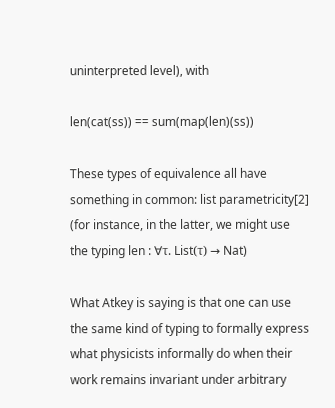uninterpreted level), with

len(cat(ss)) == sum(map(len)(ss))

These types of equivalence all have something in common: list parametricity[2] (for instance, in the latter, we might use the typing len : ∀τ. List(τ) → Nat)

What Atkey is saying is that one can use the same kind of typing to formally express what physicists informally do when their work remains invariant under arbitrary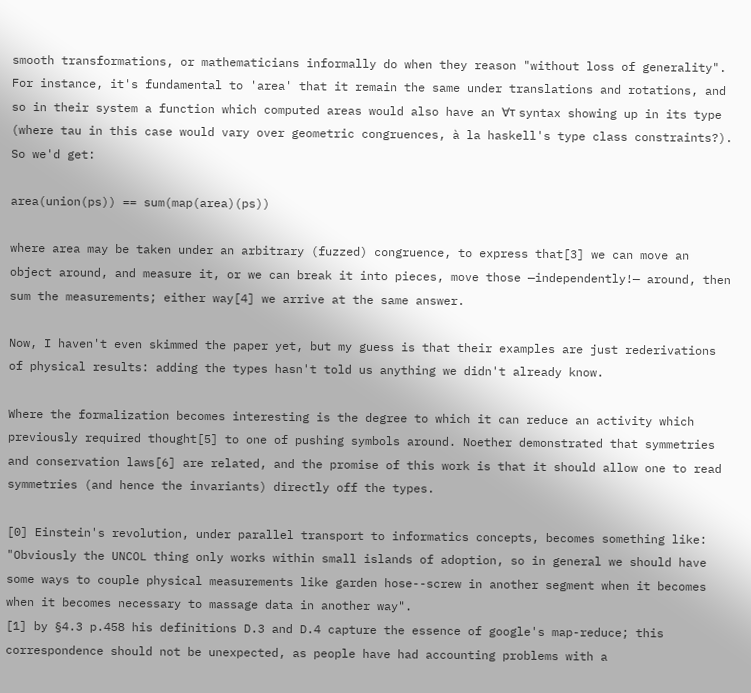smooth transformations, or mathematicians informally do when they reason "without loss of generality". For instance, it's fundamental to 'area' that it remain the same under translations and rotations, and so in their system a function which computed areas would also have an ∀τ syntax showing up in its type (where tau in this case would vary over geometric congruences, à la haskell's type class constraints?). So we'd get:

area(union(ps)) == sum(map(area)(ps))

where area may be taken under an arbitrary (fuzzed) congruence, to express that[3] we can move an object around, and measure it, or we can break it into pieces, move those —independently!— around, then sum the measurements; either way[4] we arrive at the same answer.

Now, I haven't even skimmed the paper yet, but my guess is that their examples are just rederivations of physical results: adding the types hasn't told us anything we didn't already know.

Where the formalization becomes interesting is the degree to which it can reduce an activity which previously required thought[5] to one of pushing symbols around. Noether demonstrated that symmetries and conservation laws[6] are related, and the promise of this work is that it should allow one to read symmetries (and hence the invariants) directly off the types.

[0] Einstein's revolution, under parallel transport to informatics concepts, becomes something like: "Obviously the UNCOL thing only works within small islands of adoption, so in general we should have some ways to couple physical measurements like garden hose--screw in another segment when it becomes when it becomes necessary to massage data in another way".
[1] by §4.3 p.458 his definitions D.3 and D.4 capture the essence of google's map-reduce; this correspondence should not be unexpected, as people have had accounting problems with a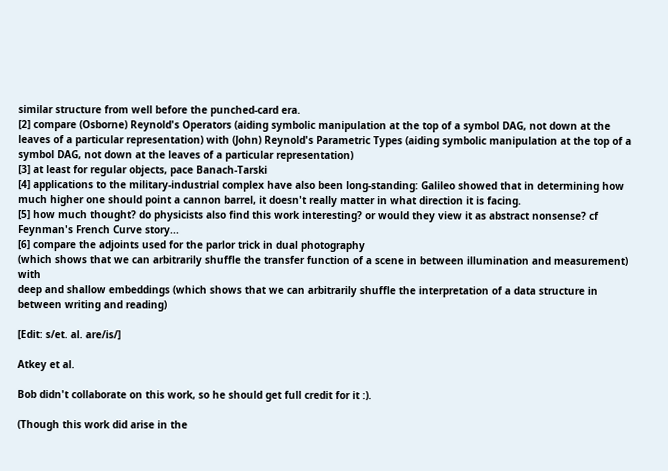similar structure from well before the punched-card era.
[2] compare (Osborne) Reynold's Operators (aiding symbolic manipulation at the top of a symbol DAG, not down at the leaves of a particular representation) with (John) Reynold's Parametric Types (aiding symbolic manipulation at the top of a symbol DAG, not down at the leaves of a particular representation)
[3] at least for regular objects, pace Banach-Tarski
[4] applications to the military-industrial complex have also been long-standing: Galileo showed that in determining how much higher one should point a cannon barrel, it doesn't really matter in what direction it is facing.
[5] how much thought? do physicists also find this work interesting? or would they view it as abstract nonsense? cf Feynman's French Curve story...
[6] compare the adjoints used for the parlor trick in dual photography
(which shows that we can arbitrarily shuffle the transfer function of a scene in between illumination and measurement) with
deep and shallow embeddings (which shows that we can arbitrarily shuffle the interpretation of a data structure in between writing and reading)

[Edit: s/et. al. are/is/]

Atkey et al.

Bob didn't collaborate on this work, so he should get full credit for it :).

(Though this work did arise in the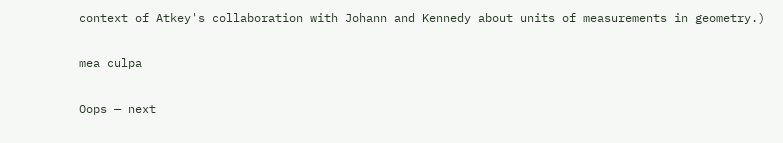context of Atkey's collaboration with Johann and Kennedy about units of measurements in geometry.)

mea culpa

Oops — next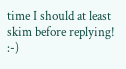time I should at least skim before replying! :-)